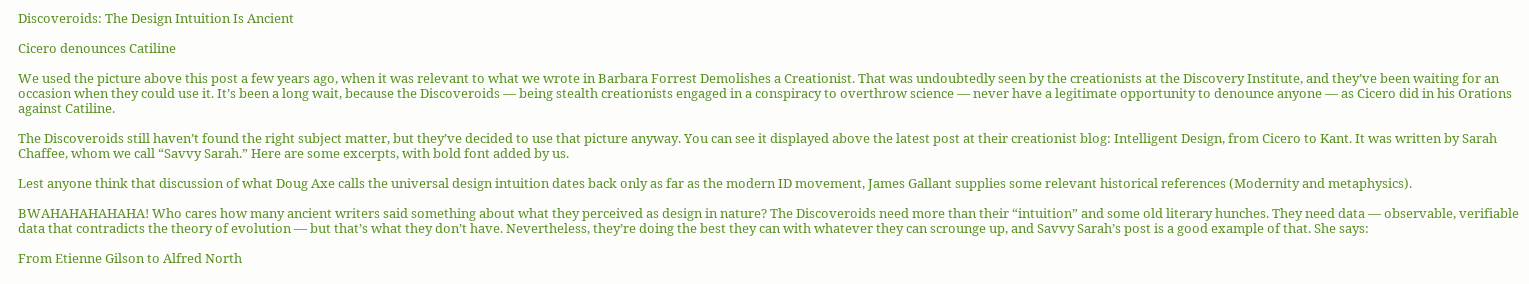Discoveroids: The Design Intuition Is Ancient

Cicero denounces Catiline

We used the picture above this post a few years ago, when it was relevant to what we wrote in Barbara Forrest Demolishes a Creationist. That was undoubtedly seen by the creationists at the Discovery Institute, and they’ve been waiting for an occasion when they could use it. It’s been a long wait, because the Discoveroids — being stealth creationists engaged in a conspiracy to overthrow science — never have a legitimate opportunity to denounce anyone — as Cicero did in his Orations against Catiline.

The Discoveroids still haven’t found the right subject matter, but they’ve decided to use that picture anyway. You can see it displayed above the latest post at their creationist blog: Intelligent Design, from Cicero to Kant. It was written by Sarah Chaffee, whom we call “Savvy Sarah.” Here are some excerpts, with bold font added by us.

Lest anyone think that discussion of what Doug Axe calls the universal design intuition dates back only as far as the modern ID movement, James Gallant supplies some relevant historical references (Modernity and metaphysics).

BWAHAHAHAHAHA! Who cares how many ancient writers said something about what they perceived as design in nature? The Discoveroids need more than their “intuition” and some old literary hunches. They need data — observable, verifiable data that contradicts the theory of evolution — but that’s what they don’t have. Nevertheless, they’re doing the best they can with whatever they can scrounge up, and Savvy Sarah’s post is a good example of that. She says:

From Etienne Gilson to Alfred North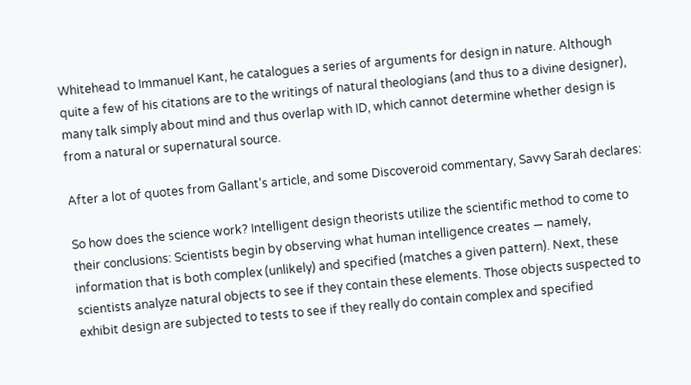Whitehead to Immanuel Kant, he catalogues a series of arguments for design in nature. Although quite a few of his citations are to the writings of natural theologians (and thus to a divine designer), many talk simply about mind and thus overlap with ID, which cannot determine whether design is from a natural or supernatural source.

After a lot of quotes from Gallant’s article, and some Discoveroid commentary, Savvy Sarah declares:

So how does the science work? Intelligent design theorists utilize the scientific method to come to their conclusions: Scientists begin by observing what human intelligence creates — namely, information that is both complex (unlikely) and specified (matches a given pattern). Next, these scientists analyze natural objects to see if they contain these elements. Those objects suspected to exhibit design are subjected to tests to see if they really do contain complex and specified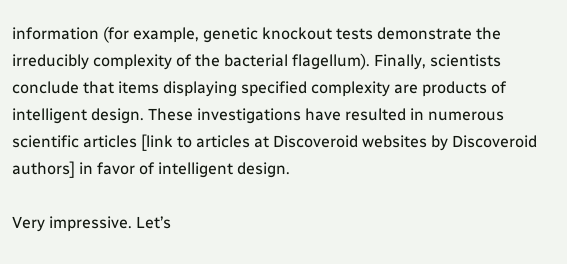information (for example, genetic knockout tests demonstrate the irreducibly complexity of the bacterial flagellum). Finally, scientists conclude that items displaying specified complexity are products of intelligent design. These investigations have resulted in numerous scientific articles [link to articles at Discoveroid websites by Discoveroid authors] in favor of intelligent design.

Very impressive. Let’s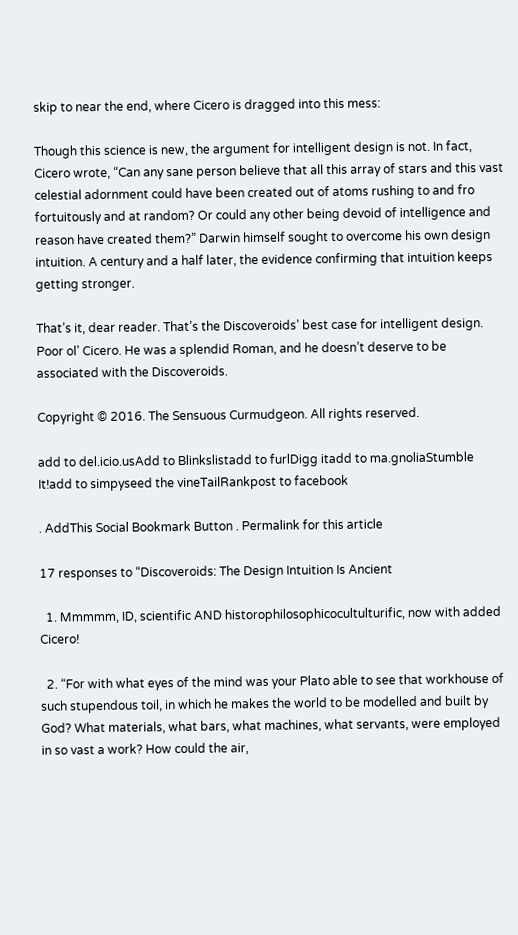skip to near the end, where Cicero is dragged into this mess:

Though this science is new, the argument for intelligent design is not. In fact, Cicero wrote, “Can any sane person believe that all this array of stars and this vast celestial adornment could have been created out of atoms rushing to and fro fortuitously and at random? Or could any other being devoid of intelligence and reason have created them?” Darwin himself sought to overcome his own design intuition. A century and a half later, the evidence confirming that intuition keeps getting stronger.

That’s it, dear reader. That’s the Discoveroids’ best case for intelligent design. Poor ol’ Cicero. He was a splendid Roman, and he doesn’t deserve to be associated with the Discoveroids.

Copyright © 2016. The Sensuous Curmudgeon. All rights reserved.

add to del.icio.usAdd to Blinkslistadd to furlDigg itadd to ma.gnoliaStumble It!add to simpyseed the vineTailRankpost to facebook

. AddThis Social Bookmark Button . Permalink for this article

17 responses to “Discoveroids: The Design Intuition Is Ancient

  1. Mmmmm, ID, scientific AND historophilosophicocultulturific, now with added Cicero!

  2. “For with what eyes of the mind was your Plato able to see that workhouse of such stupendous toil, in which he makes the world to be modelled and built by God? What materials, what bars, what machines, what servants, were employed in so vast a work? How could the air,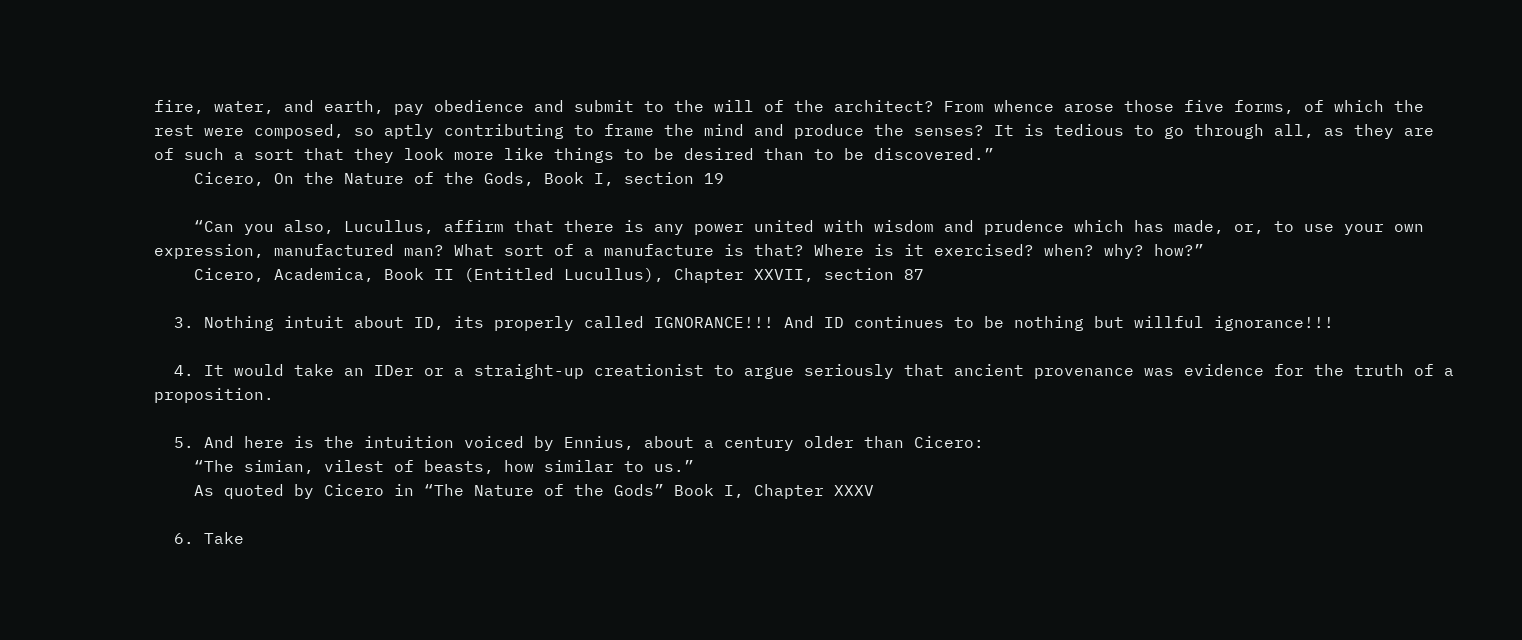fire, water, and earth, pay obedience and submit to the will of the architect? From whence arose those five forms, of which the rest were composed, so aptly contributing to frame the mind and produce the senses? It is tedious to go through all, as they are of such a sort that they look more like things to be desired than to be discovered.”
    Cicero, On the Nature of the Gods, Book I, section 19

    “Can you also, Lucullus, affirm that there is any power united with wisdom and prudence which has made, or, to use your own expression, manufactured man? What sort of a manufacture is that? Where is it exercised? when? why? how?”
    Cicero, Academica, Book II (Entitled Lucullus), Chapter XXVII, section 87

  3. Nothing intuit about ID, its properly called IGNORANCE!!! And ID continues to be nothing but willful ignorance!!!

  4. It would take an IDer or a straight-up creationist to argue seriously that ancient provenance was evidence for the truth of a proposition.

  5. And here is the intuition voiced by Ennius, about a century older than Cicero:
    “The simian, vilest of beasts, how similar to us.”
    As quoted by Cicero in “The Nature of the Gods” Book I, Chapter XXXV

  6. Take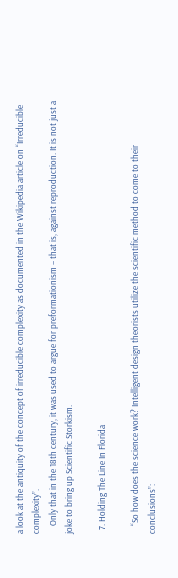a look at the antiquity of the concept of irreducible complexity as documented in the Wikipedia article on “Irreducible complexity”.
    Only that in the 18th century, it was used to argue for preformationism – that is, against reproduction. It is not just a joke to bring up Scientific Storkism.

  7. Holding The Line In Florida

    “So how does the science work? Intelligent design theorists utilize the scientific method to come to their conclusions”: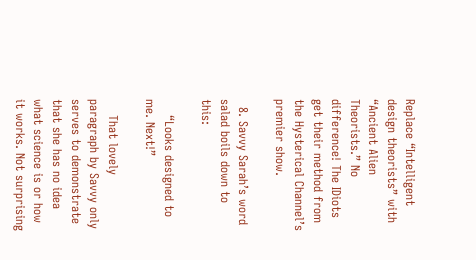Replace “Intelligent design theorists” with “Ancient Alien Theorists.” No difference! The IDiots get their method from the Hysterical Channel’s premier show.

  8. Savvy Sarah’s word salad boils down to this:

    “Looks designed to me. Next!”

    That lovely paragraph by Savvy only serves to demonstrate that she has no idea what science is or how it works. Not surprising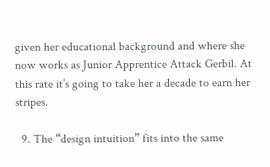given her educational background and where she now works as Junior Apprentice Attack Gerbil. At this rate it’s going to take her a decade to earn her stripes.

  9. The “design intuition” fits into the same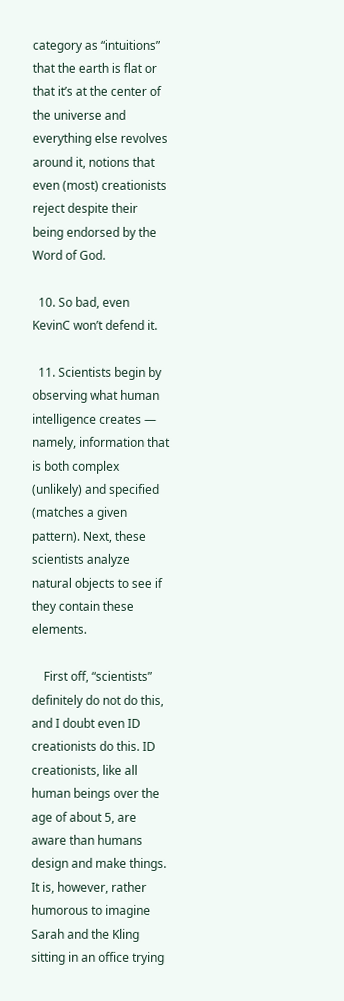category as “intuitions” that the earth is flat or that it’s at the center of the universe and everything else revolves around it, notions that even (most) creationists reject despite their being endorsed by the Word of God.

  10. So bad, even KevinC won’t defend it.

  11. Scientists begin by observing what human intelligence creates — namely, information that is both complex (unlikely) and specified (matches a given pattern). Next, these scientists analyze natural objects to see if they contain these elements.

    First off, “scientists” definitely do not do this, and I doubt even ID creationists do this. ID creationists, like all human beings over the age of about 5, are aware than humans design and make things. It is, however, rather humorous to imagine Sarah and the Kling sitting in an office trying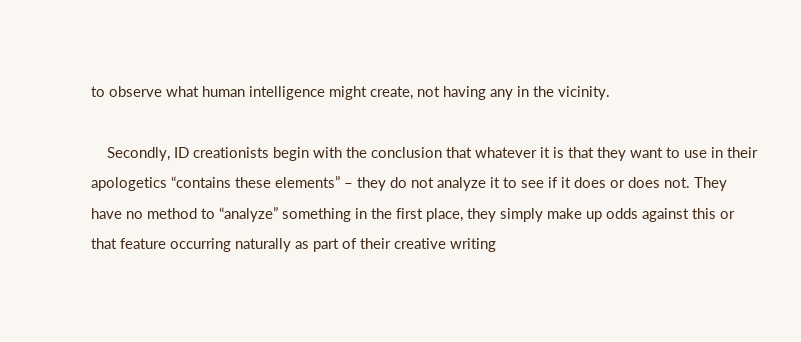to observe what human intelligence might create, not having any in the vicinity.

    Secondly, ID creationists begin with the conclusion that whatever it is that they want to use in their apologetics “contains these elements” – they do not analyze it to see if it does or does not. They have no method to “analyze” something in the first place, they simply make up odds against this or that feature occurring naturally as part of their creative writing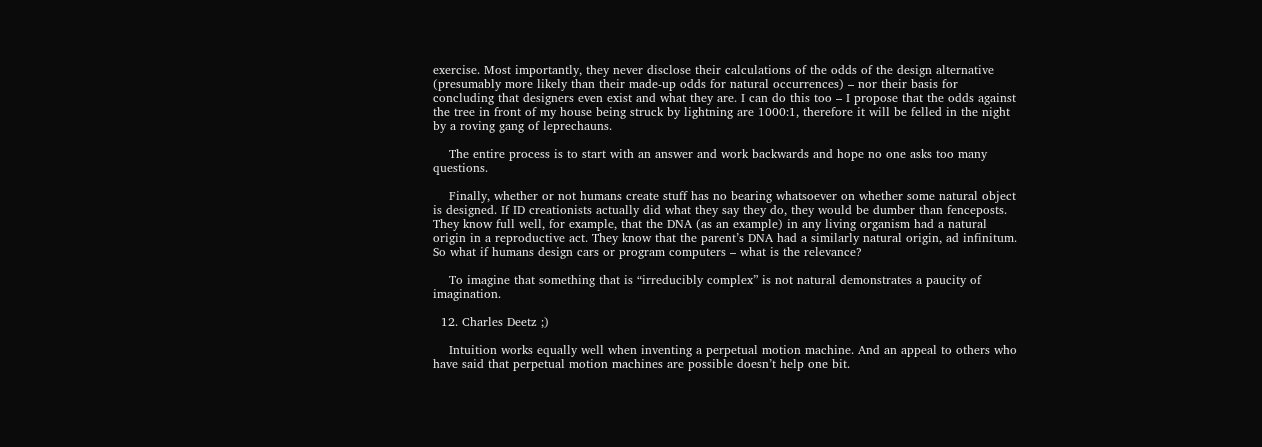exercise. Most importantly, they never disclose their calculations of the odds of the design alternative (presumably more likely than their made-up odds for natural occurrences) – nor their basis for concluding that designers even exist and what they are. I can do this too – I propose that the odds against the tree in front of my house being struck by lightning are 1000:1, therefore it will be felled in the night by a roving gang of leprechauns.

    The entire process is to start with an answer and work backwards and hope no one asks too many questions.

    Finally, whether or not humans create stuff has no bearing whatsoever on whether some natural object is designed. If ID creationists actually did what they say they do, they would be dumber than fenceposts. They know full well, for example, that the DNA (as an example) in any living organism had a natural origin in a reproductive act. They know that the parent’s DNA had a similarly natural origin, ad infinitum. So what if humans design cars or program computers – what is the relevance?

    To imagine that something that is “irreducibly complex” is not natural demonstrates a paucity of imagination.

  12. Charles Deetz ;)

    Intuition works equally well when inventing a perpetual motion machine. And an appeal to others who have said that perpetual motion machines are possible doesn’t help one bit.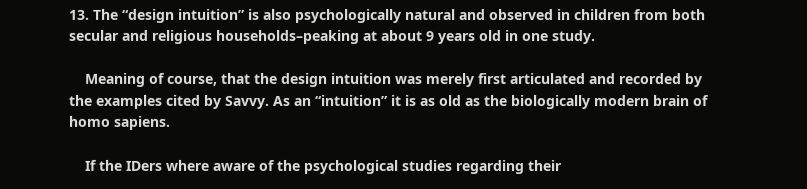13. The “design intuition” is also psychologically natural and observed in children from both secular and religious households–peaking at about 9 years old in one study.

    Meaning of course, that the design intuition was merely first articulated and recorded by the examples cited by Savvy. As an “intuition” it is as old as the biologically modern brain of homo sapiens.

    If the IDers where aware of the psychological studies regarding their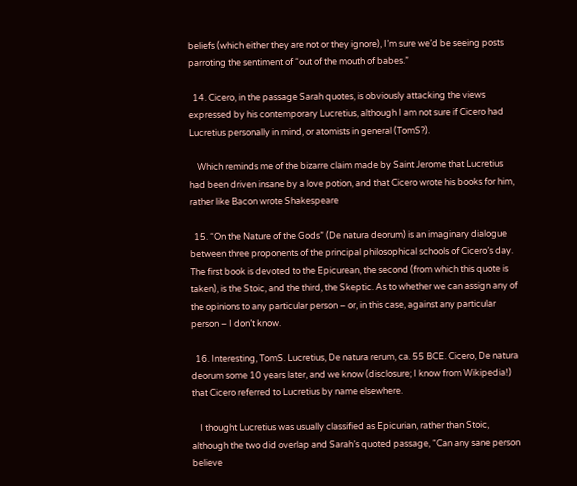beliefs (which either they are not or they ignore), I’m sure we’d be seeing posts parroting the sentiment of “out of the mouth of babes.”

  14. Cicero, in the passage Sarah quotes, is obviously attacking the views expressed by his contemporary Lucretius, although I am not sure if Cicero had Lucretius personally in mind, or atomists in general (TomS?).

    Which reminds me of the bizarre claim made by Saint Jerome that Lucretius had been driven insane by a love potion, and that Cicero wrote his books for him, rather like Bacon wrote Shakespeare

  15. “On the Nature of the Gods” (De natura deorum) is an imaginary dialogue between three proponents of the principal philosophical schools of Cicero’s day. The first book is devoted to the Epicurean, the second (from which this quote is taken), is the Stoic, and the third, the Skeptic. As to whether we can assign any of the opinions to any particular person – or, in this case, against any particular person – I don’t know.

  16. Interesting, TomS. Lucretius, De natura rerum, ca. 55 BCE. Cicero, De natura deorum some 10 years later, and we know (disclosure; I know from Wikipedia!) that Cicero referred to Lucretius by name elsewhere.

    I thought Lucretius was usually classified as Epicurian, rather than Stoic, although the two did overlap and Sarah’s quoted passage, “Can any sane person believe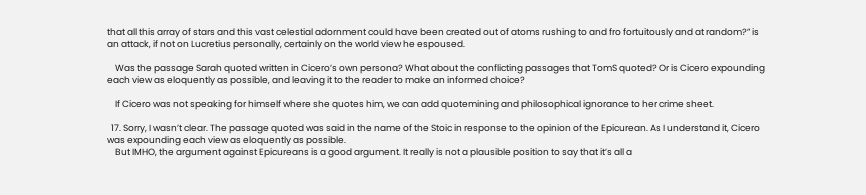that all this array of stars and this vast celestial adornment could have been created out of atoms rushing to and fro fortuitously and at random?” is an attack, if not on Lucretius personally, certainly on the world view he espoused.

    Was the passage Sarah quoted written in Cicero’s own persona? What about the conflicting passages that TomS quoted? Or is Cicero expounding each view as eloquently as possible, and leaving it to the reader to make an informed choice?

    If Cicero was not speaking for himself where she quotes him, we can add quotemining and philosophical ignorance to her crime sheet.

  17. Sorry, I wasn’t clear. The passage quoted was said in the name of the Stoic in response to the opinion of the Epicurean. As I understand it, Cicero was expounding each view as eloquently as possible.
    But IMHO, the argument against Epicureans is a good argument. It really is not a plausible position to say that it’s all a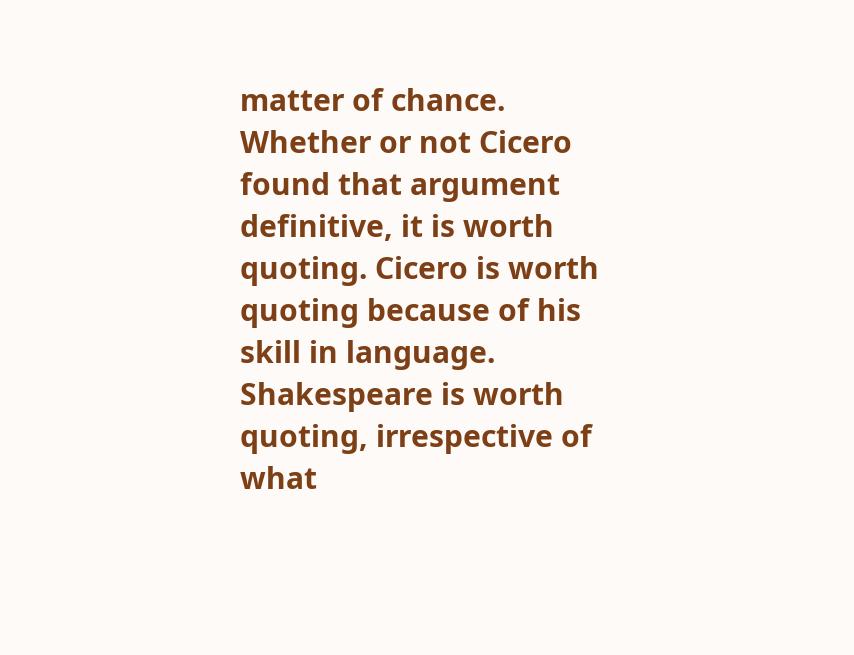matter of chance. Whether or not Cicero found that argument definitive, it is worth quoting. Cicero is worth quoting because of his skill in language. Shakespeare is worth quoting, irrespective of what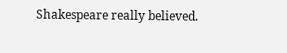Shakespeare really believed.